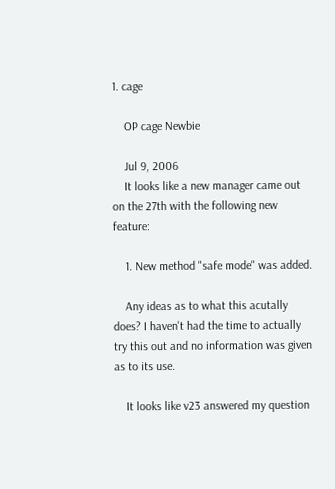1. cage

    OP cage Newbie

    Jul 9, 2006
    It looks like a new manager came out on the 27th with the following new feature:

    1. New method "safe mode" was added.

    Any ideas as to what this acutally does? I haven't had the time to actually try this out and no information was given as to its use.

    It looks like v23 answered my question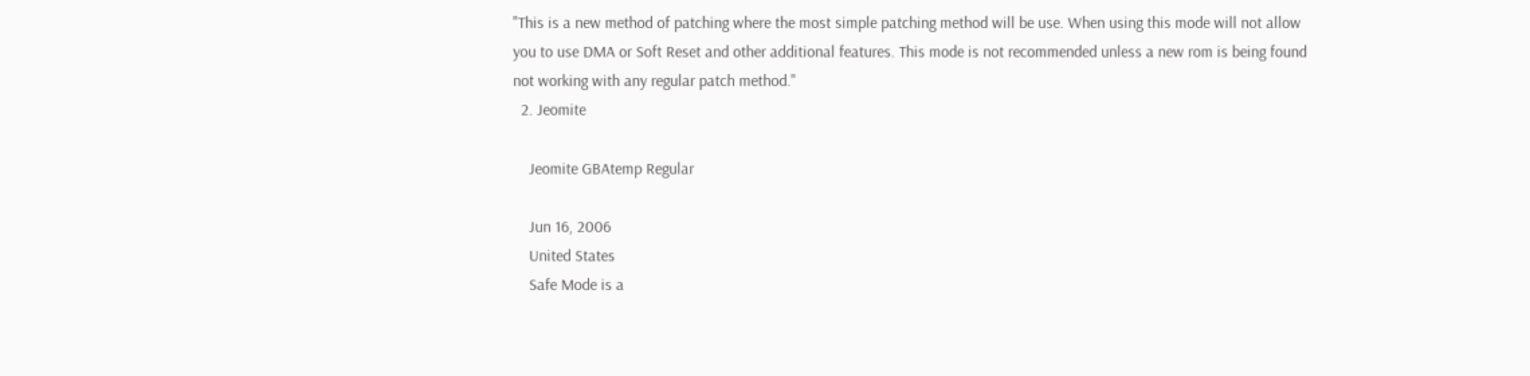"This is a new method of patching where the most simple patching method will be use. When using this mode will not allow you to use DMA or Soft Reset and other additional features. This mode is not recommended unless a new rom is being found not working with any regular patch method."
  2. Jeomite

    Jeomite GBAtemp Regular

    Jun 16, 2006
    United States
    Safe Mode is a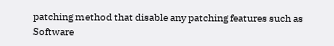patching method that disable any patching features such as Software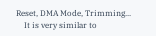Reset, DMA Mode, Trimming...
    It is very similar to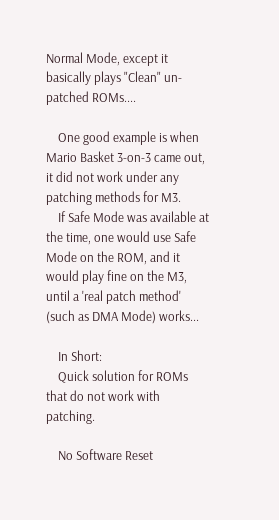Normal Mode, except it basically plays "Clean" un-patched ROMs....

    One good example is when Mario Basket 3-on-3 came out, it did not work under any patching methods for M3.
    If Safe Mode was available at the time, one would use Safe Mode on the ROM, and it would play fine on the M3, until a 'real patch method' (such as DMA Mode) works...

    In Short:
    Quick solution for ROMs that do not work with patching.

    No Software Reset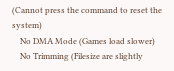(Cannot press the command to reset the system)
    No DMA Mode (Games load slower)
    No Trimming (Filesize are slightly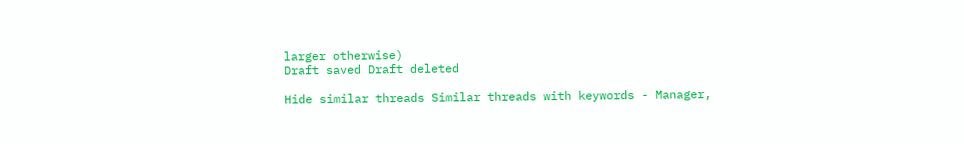larger otherwise)
Draft saved Draft deleted

Hide similar threads Similar threads with keywords - Manager,